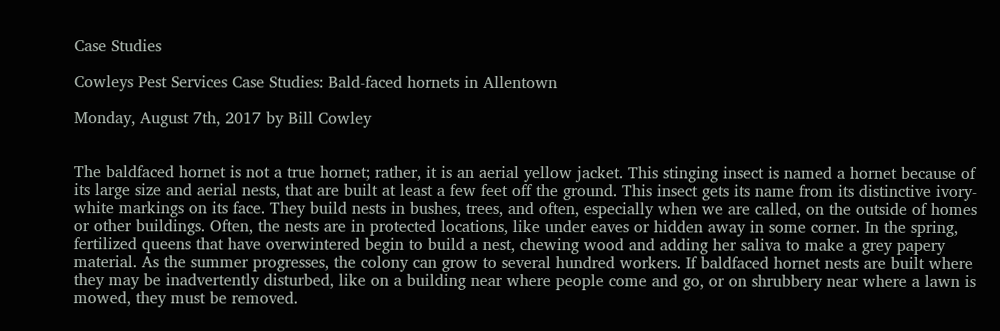Case Studies

Cowleys Pest Services Case Studies: Bald-faced hornets in Allentown

Monday, August 7th, 2017 by Bill Cowley


The baldfaced hornet is not a true hornet; rather, it is an aerial yellow jacket. This stinging insect is named a hornet because of its large size and aerial nests, that are built at least a few feet off the ground. This insect gets its name from its distinctive ivory-white markings on its face. They build nests in bushes, trees, and often, especially when we are called, on the outside of homes or other buildings. Often, the nests are in protected locations, like under eaves or hidden away in some corner. In the spring, fertilized queens that have overwintered begin to build a nest, chewing wood and adding her saliva to make a grey papery material. As the summer progresses, the colony can grow to several hundred workers. If baldfaced hornet nests are built where they may be inadvertently disturbed, like on a building near where people come and go, or on shrubbery near where a lawn is mowed, they must be removed.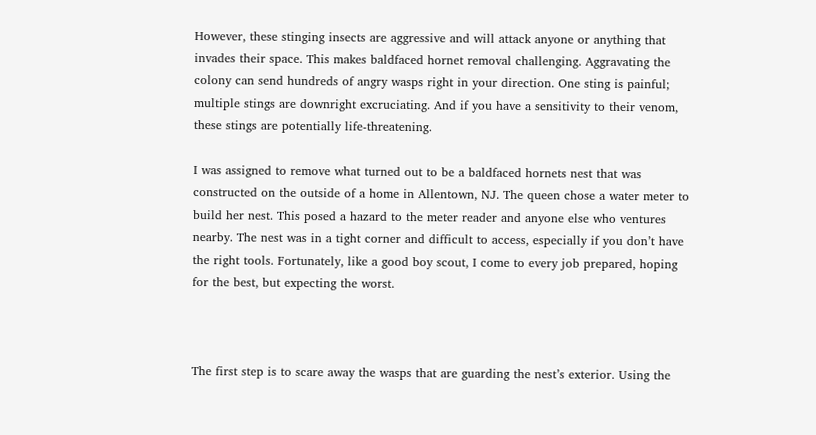However, these stinging insects are aggressive and will attack anyone or anything that invades their space. This makes baldfaced hornet removal challenging. Aggravating the colony can send hundreds of angry wasps right in your direction. One sting is painful; multiple stings are downright excruciating. And if you have a sensitivity to their venom, these stings are potentially life-threatening.

I was assigned to remove what turned out to be a baldfaced hornets nest that was constructed on the outside of a home in Allentown, NJ. The queen chose a water meter to build her nest. This posed a hazard to the meter reader and anyone else who ventures nearby. The nest was in a tight corner and difficult to access, especially if you don’t have the right tools. Fortunately, like a good boy scout, I come to every job prepared, hoping for the best, but expecting the worst.



The first step is to scare away the wasps that are guarding the nest’s exterior. Using the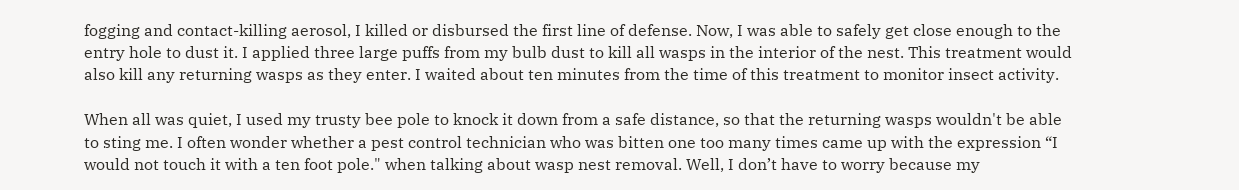fogging and contact-killing aerosol, I killed or disbursed the first line of defense. Now, I was able to safely get close enough to the entry hole to dust it. I applied three large puffs from my bulb dust to kill all wasps in the interior of the nest. This treatment would also kill any returning wasps as they enter. I waited about ten minutes from the time of this treatment to monitor insect activity.

When all was quiet, I used my trusty bee pole to knock it down from a safe distance, so that the returning wasps wouldn't be able to sting me. I often wonder whether a pest control technician who was bitten one too many times came up with the expression “I would not touch it with a ten foot pole." when talking about wasp nest removal. Well, I don’t have to worry because my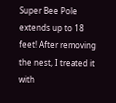Super Bee Pole extends up to 18 feet! After removing the nest, I treated it with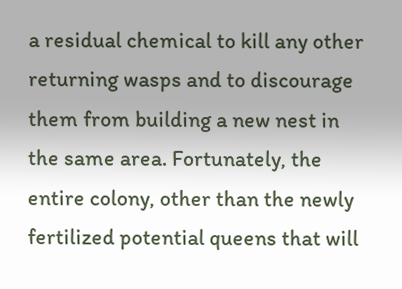a residual chemical to kill any other returning wasps and to discourage them from building a new nest in the same area. Fortunately, the entire colony, other than the newly fertilized potential queens that will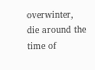overwinter, die around the time of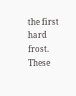the first hard frost. These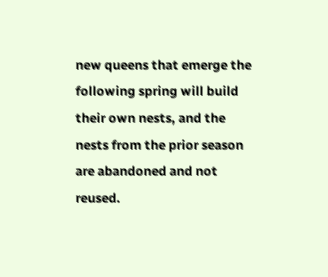new queens that emerge the following spring will build their own nests, and the nests from the prior season are abandoned and not reused.